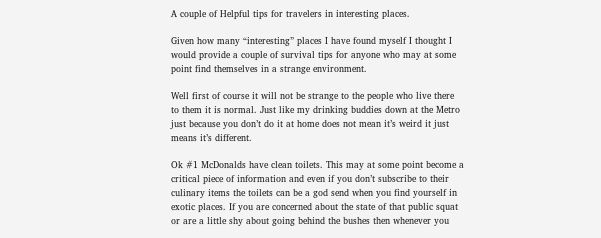A couple of Helpful tips for travelers in interesting places.

Given how many “interesting” places I have found myself I thought I would provide a couple of survival tips for anyone who may at some point find themselves in a strange environment.

Well first of course it will not be strange to the people who live there to them it is normal. Just like my drinking buddies down at the Metro just because you don’t do it at home does not mean it’s weird it just means it’s different.

Ok #1 McDonalds have clean toilets. This may at some point become a critical piece of information and even if you don’t subscribe to their culinary items the toilets can be a god send when you find yourself in exotic places. If you are concerned about the state of that public squat or are a little shy about going behind the bushes then whenever you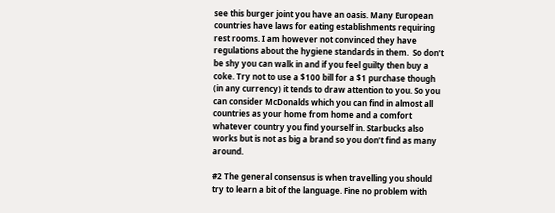see this burger joint you have an oasis. Many European countries have laws for eating establishments requiring rest rooms. I am however not convinced they have regulations about the hygiene standards in them.  So don’t be shy you can walk in and if you feel guilty then buy a coke. Try not to use a $100 bill for a $1 purchase though (in any currency) it tends to draw attention to you. So you can consider McDonalds which you can find in almost all countries as your home from home and a comfort whatever country you find yourself in. Starbucks also works but is not as big a brand so you don’t find as many around.

#2 The general consensus is when travelling you should try to learn a bit of the language. Fine no problem with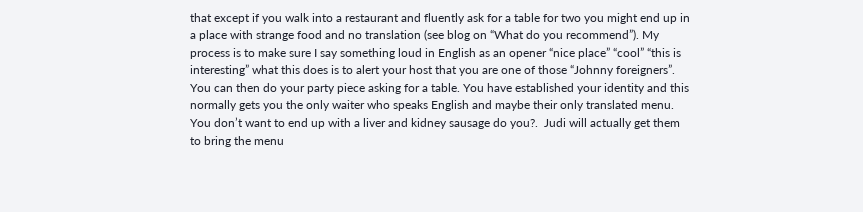that except if you walk into a restaurant and fluently ask for a table for two you might end up in a place with strange food and no translation (see blog on “What do you recommend”). My process is to make sure I say something loud in English as an opener “nice place” “cool” “this is interesting” what this does is to alert your host that you are one of those “Johnny foreigners”. You can then do your party piece asking for a table. You have established your identity and this normally gets you the only waiter who speaks English and maybe their only translated menu.  You don’t want to end up with a liver and kidney sausage do you?.  Judi will actually get them to bring the menu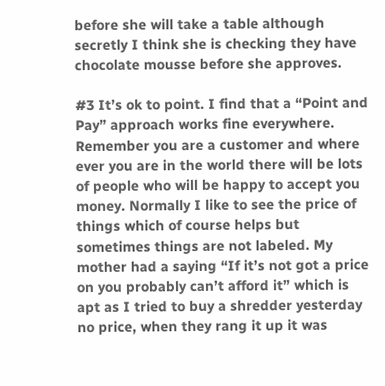before she will take a table although secretly I think she is checking they have chocolate mousse before she approves.

#3 It’s ok to point. I find that a “Point and Pay” approach works fine everywhere. Remember you are a customer and where ever you are in the world there will be lots of people who will be happy to accept you money. Normally I like to see the price of things which of course helps but sometimes things are not labeled. My mother had a saying “If it’s not got a price on you probably can’t afford it” which is apt as I tried to buy a shredder yesterday no price, when they rang it up it was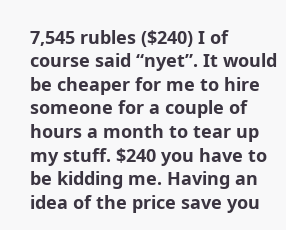7,545 rubles ($240) I of course said “nyet”. It would be cheaper for me to hire someone for a couple of hours a month to tear up my stuff. $240 you have to be kidding me. Having an idea of the price save you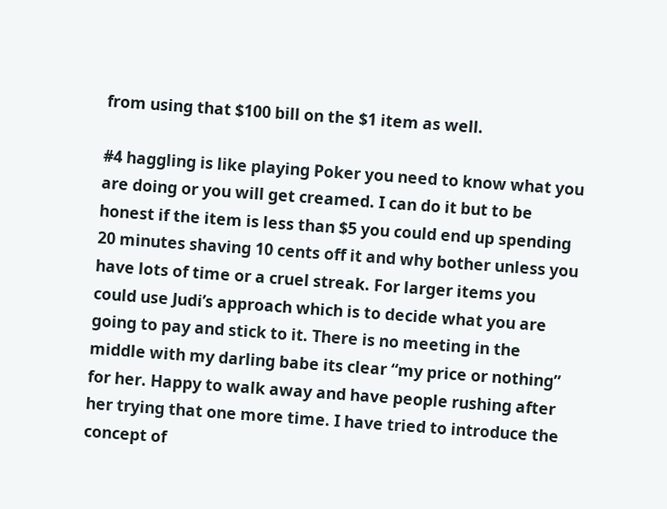from using that $100 bill on the $1 item as well.

#4 haggling is like playing Poker you need to know what you are doing or you will get creamed. I can do it but to be honest if the item is less than $5 you could end up spending 20 minutes shaving 10 cents off it and why bother unless you have lots of time or a cruel streak. For larger items you could use Judi’s approach which is to decide what you are going to pay and stick to it. There is no meeting in the middle with my darling babe its clear “my price or nothing” for her. Happy to walk away and have people rushing after her trying that one more time. I have tried to introduce the concept of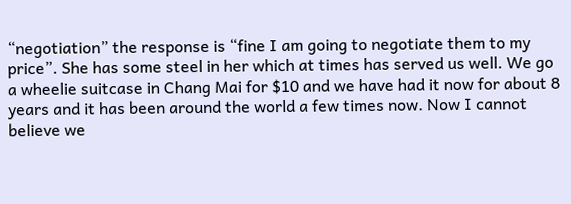“negotiation” the response is “fine I am going to negotiate them to my price”. She has some steel in her which at times has served us well. We go a wheelie suitcase in Chang Mai for $10 and we have had it now for about 8 years and it has been around the world a few times now. Now I cannot believe we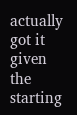actually got it given the starting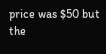price was $50 but the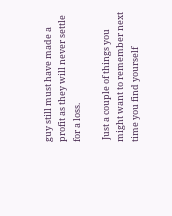guy still must have made a profit as they will never settle for a loss.

 Just a couple of things you might want to remember next time you find yourself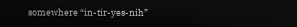somewhere “in-tir-yes-nih”